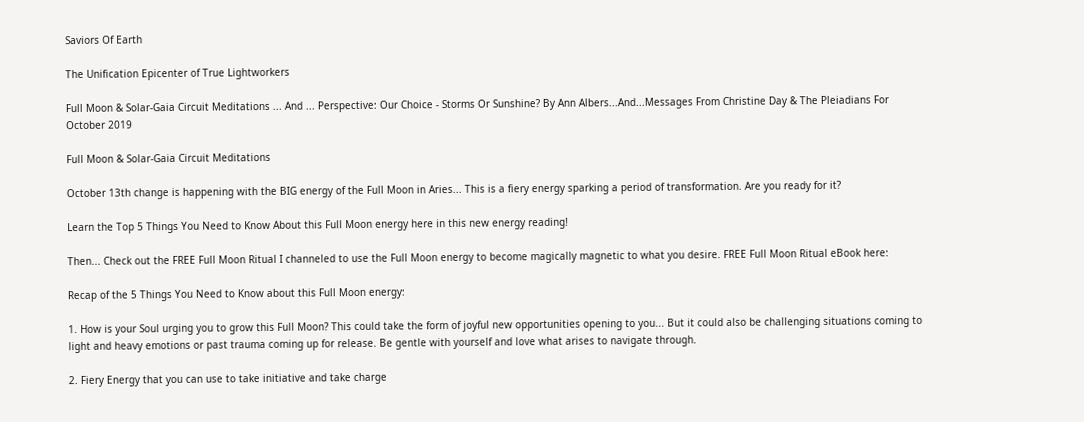Saviors Of Earth

The Unification Epicenter of True Lightworkers

Full Moon & Solar-Gaia Circuit Meditations ... And ... Perspective: Our Choice - Storms Or Sunshine? By Ann Albers...And...Messages From Christine Day & The Pleiadians For October 2019

Full Moon & Solar-Gaia Circuit Meditations

October 13th change is happening with the BIG energy of the Full Moon in Aries... This is a fiery energy sparking a period of transformation. Are you ready for it?

Learn the Top 5 Things You Need to Know About this Full Moon energy here in this new energy reading!

Then... Check out the FREE Full Moon Ritual I channeled to use the Full Moon energy to become magically magnetic to what you desire. FREE Full Moon Ritual eBook here:

Recap of the 5 Things You Need to Know about this Full Moon energy:

1. How is your Soul urging you to grow this Full Moon? This could take the form of joyful new opportunities opening to you... But it could also be challenging situations coming to light and heavy emotions or past trauma coming up for release. Be gentle with yourself and love what arises to navigate through.

2. Fiery Energy that you can use to take initiative and take charge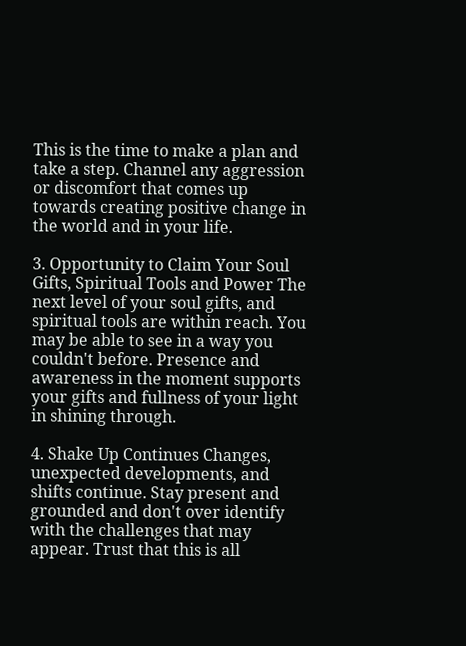This is the time to make a plan and take a step. Channel any aggression or discomfort that comes up towards creating positive change in the world and in your life.

3. Opportunity to Claim Your Soul Gifts, Spiritual Tools and Power The next level of your soul gifts, and spiritual tools are within reach. You may be able to see in a way you couldn't before. Presence and awareness in the moment supports your gifts and fullness of your light in shining through.

4. Shake Up Continues Changes, unexpected developments, and shifts continue. Stay present and grounded and don't over identify with the challenges that may appear. Trust that this is all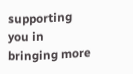supporting you in bringing more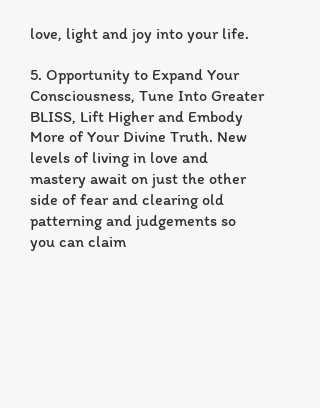love, light and joy into your life.

5. Opportunity to Expand Your Consciousness, Tune Into Greater BLISS, Lift Higher and Embody More of Your Divine Truth. New levels of living in love and mastery await on just the other side of fear and clearing old patterning and judgements so you can claim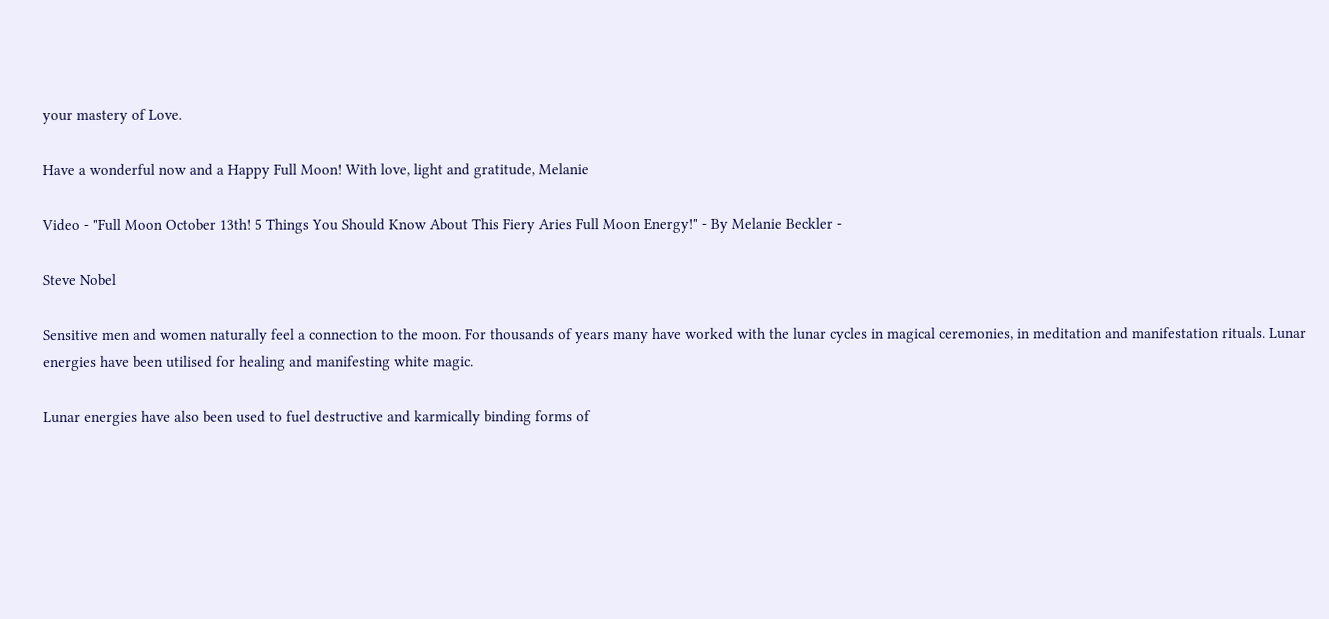your mastery of Love.

Have a wonderful now and a Happy Full Moon! With love, light and gratitude, Melanie

Video - "Full Moon October 13th! 5 Things You Should Know About This Fiery Aries Full Moon Energy!" - By Melanie Beckler -

Steve Nobel

Sensitive men and women naturally feel a connection to the moon. For thousands of years many have worked with the lunar cycles in magical ceremonies, in meditation and manifestation rituals. Lunar energies have been utilised for healing and manifesting white magic.

Lunar energies have also been used to fuel destructive and karmically binding forms of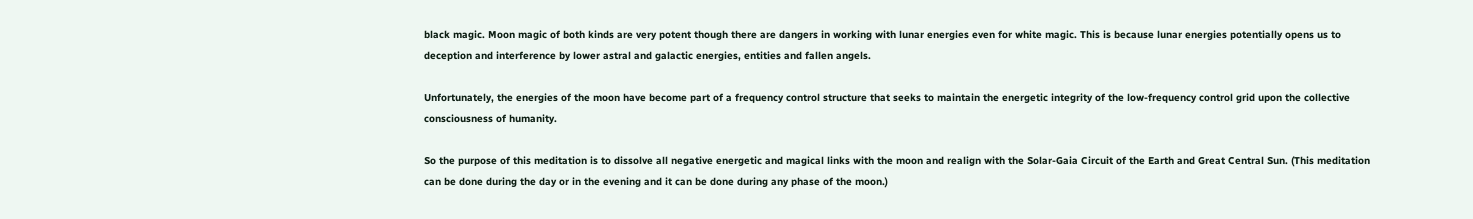black magic. Moon magic of both kinds are very potent though there are dangers in working with lunar energies even for white magic. This is because lunar energies potentially opens us to deception and interference by lower astral and galactic energies, entities and fallen angels.

Unfortunately, the energies of the moon have become part of a frequency control structure that seeks to maintain the energetic integrity of the low-frequency control grid upon the collective consciousness of humanity.

So the purpose of this meditation is to dissolve all negative energetic and magical links with the moon and realign with the Solar-Gaia Circuit of the Earth and Great Central Sun. (This meditation can be done during the day or in the evening and it can be done during any phase of the moon.)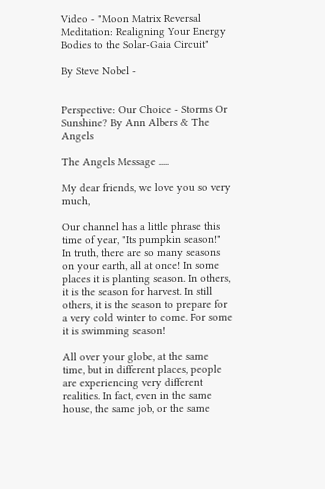Video - "Moon Matrix Reversal Meditation: Realigning Your Energy Bodies to the Solar-Gaia Circuit"

By Steve Nobel -


Perspective: Our Choice - Storms Or Sunshine? By Ann Albers & The Angels

The Angels Message .....

My dear friends, we love you so very much,

Our channel has a little phrase this time of year, "Its pumpkin season!" In truth, there are so many seasons on your earth, all at once! In some places it is planting season. In others, it is the season for harvest. In still others, it is the season to prepare for a very cold winter to come. For some it is swimming season!

All over your globe, at the same time, but in different places, people are experiencing very different realities. In fact, even in the same house, the same job, or the same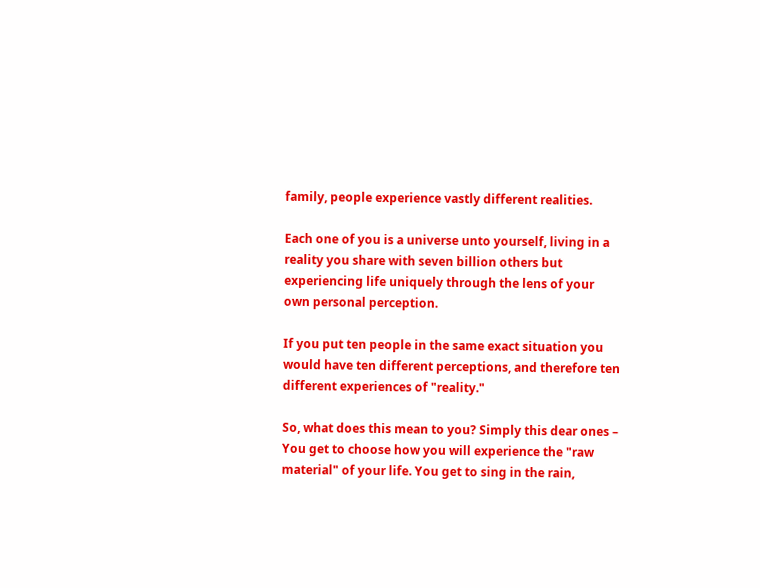family, people experience vastly different realities.

Each one of you is a universe unto yourself, living in a reality you share with seven billion others but experiencing life uniquely through the lens of your own personal perception.

If you put ten people in the same exact situation you would have ten different perceptions, and therefore ten different experiences of "reality."

So, what does this mean to you? Simply this dear ones – You get to choose how you will experience the "raw material" of your life. You get to sing in the rain,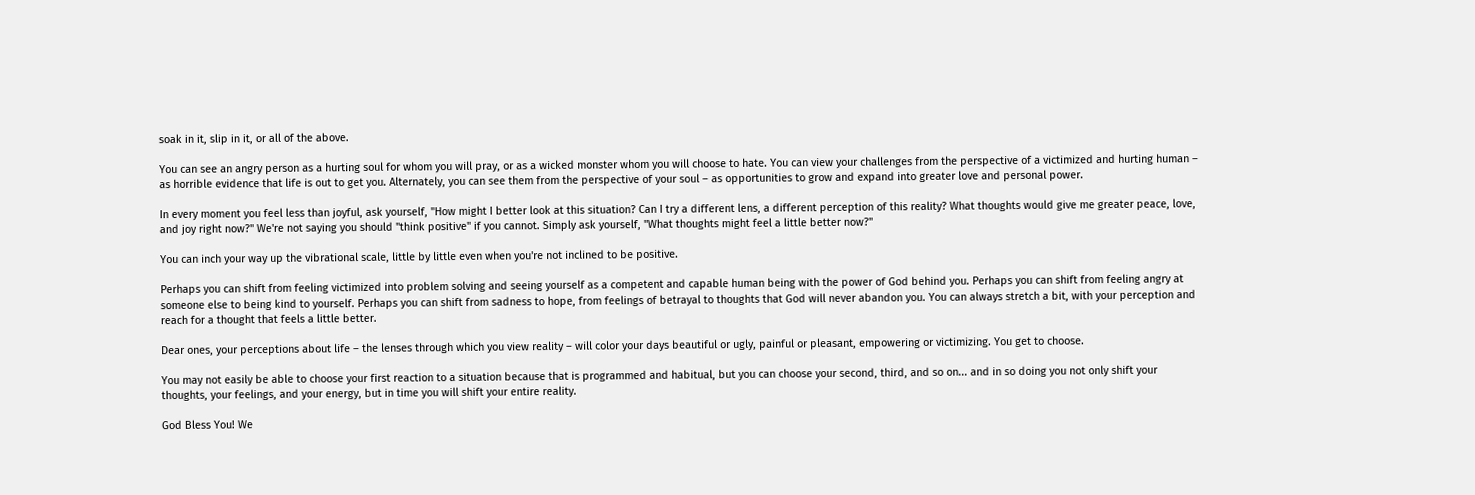soak in it, slip in it, or all of the above.

You can see an angry person as a hurting soul for whom you will pray, or as a wicked monster whom you will choose to hate. You can view your challenges from the perspective of a victimized and hurting human – as horrible evidence that life is out to get you. Alternately, you can see them from the perspective of your soul – as opportunities to grow and expand into greater love and personal power.

In every moment you feel less than joyful, ask yourself, "How might I better look at this situation? Can I try a different lens, a different perception of this reality? What thoughts would give me greater peace, love, and joy right now?" We're not saying you should "think positive" if you cannot. Simply ask yourself, "What thoughts might feel a little better now?"

You can inch your way up the vibrational scale, little by little even when you're not inclined to be positive.

Perhaps you can shift from feeling victimized into problem solving and seeing yourself as a competent and capable human being with the power of God behind you. Perhaps you can shift from feeling angry at someone else to being kind to yourself. Perhaps you can shift from sadness to hope, from feelings of betrayal to thoughts that God will never abandon you. You can always stretch a bit, with your perception and reach for a thought that feels a little better.

Dear ones, your perceptions about life – the lenses through which you view reality – will color your days beautiful or ugly, painful or pleasant, empowering or victimizing. You get to choose.

You may not easily be able to choose your first reaction to a situation because that is programmed and habitual, but you can choose your second, third, and so on... and in so doing you not only shift your thoughts, your feelings, and your energy, but in time you will shift your entire reality.

God Bless You! We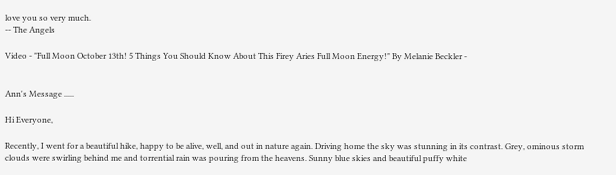love you so very much.
-- The Angels

Video - "Full Moon October 13th! 5 Things You Should Know About This Firey Aries Full Moon Energy!" By Melanie Beckler -


Ann's Message .....

Hi Everyone,

Recently, I went for a beautiful hike, happy to be alive, well, and out in nature again. Driving home the sky was stunning in its contrast. Grey, ominous storm clouds were swirling behind me and torrential rain was pouring from the heavens. Sunny blue skies and beautiful puffy white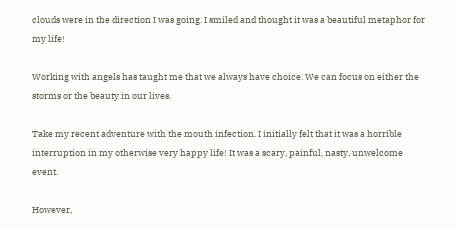clouds were in the direction I was going. I smiled and thought it was a beautiful metaphor for my life!

Working with angels has taught me that we always have choice. We can focus on either the storms or the beauty in our lives.

Take my recent adventure with the mouth infection. I initially felt that it was a horrible interruption in my otherwise very happy life! It was a scary, painful, nasty, unwelcome event.

However,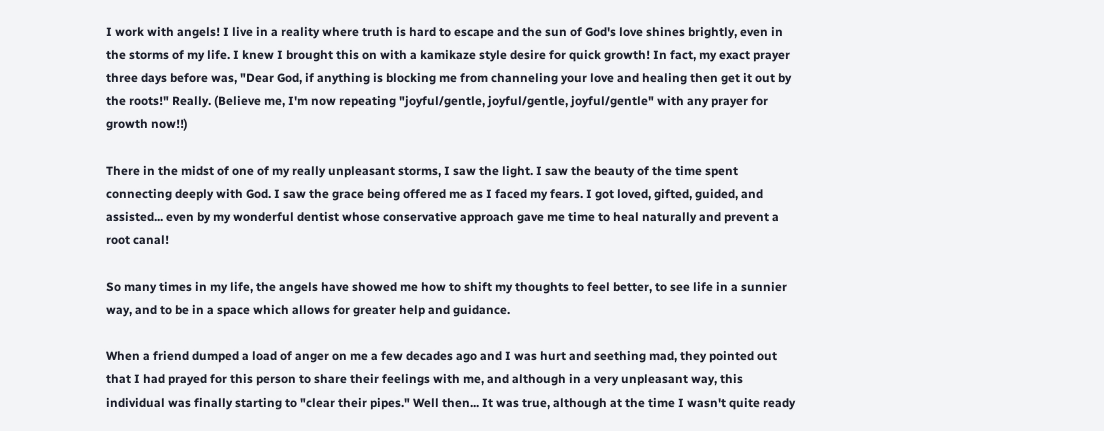I work with angels! I live in a reality where truth is hard to escape and the sun of God's love shines brightly, even in the storms of my life. I knew I brought this on with a kamikaze style desire for quick growth! In fact, my exact prayer three days before was, "Dear God, if anything is blocking me from channeling your love and healing then get it out by the roots!" Really. (Believe me, I'm now repeating "joyful/gentle, joyful/gentle, joyful/gentle" with any prayer for growth now!!)

There in the midst of one of my really unpleasant storms, I saw the light. I saw the beauty of the time spent connecting deeply with God. I saw the grace being offered me as I faced my fears. I got loved, gifted, guided, and assisted... even by my wonderful dentist whose conservative approach gave me time to heal naturally and prevent a root canal!

So many times in my life, the angels have showed me how to shift my thoughts to feel better, to see life in a sunnier way, and to be in a space which allows for greater help and guidance.

When a friend dumped a load of anger on me a few decades ago and I was hurt and seething mad, they pointed out that I had prayed for this person to share their feelings with me, and although in a very unpleasant way, this individual was finally starting to "clear their pipes." Well then... It was true, although at the time I wasn't quite ready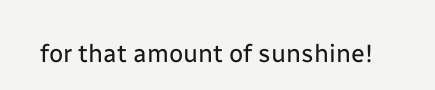for that amount of sunshine!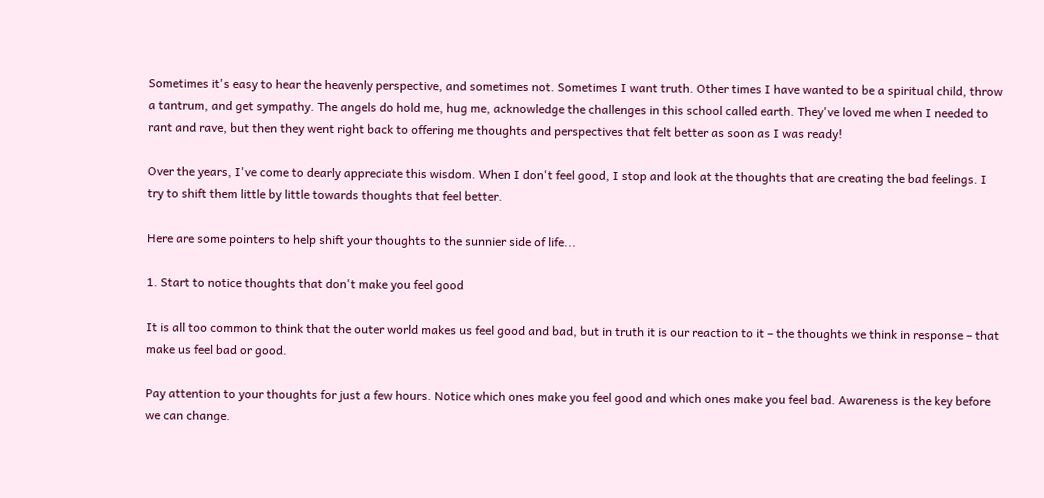Sometimes it's easy to hear the heavenly perspective, and sometimes not. Sometimes I want truth. Other times I have wanted to be a spiritual child, throw a tantrum, and get sympathy. The angels do hold me, hug me, acknowledge the challenges in this school called earth. They've loved me when I needed to rant and rave, but then they went right back to offering me thoughts and perspectives that felt better as soon as I was ready!

Over the years, I've come to dearly appreciate this wisdom. When I don't feel good, I stop and look at the thoughts that are creating the bad feelings. I try to shift them little by little towards thoughts that feel better.

Here are some pointers to help shift your thoughts to the sunnier side of life...

1. Start to notice thoughts that don't make you feel good

It is all too common to think that the outer world makes us feel good and bad, but in truth it is our reaction to it – the thoughts we think in response – that make us feel bad or good.

Pay attention to your thoughts for just a few hours. Notice which ones make you feel good and which ones make you feel bad. Awareness is the key before we can change.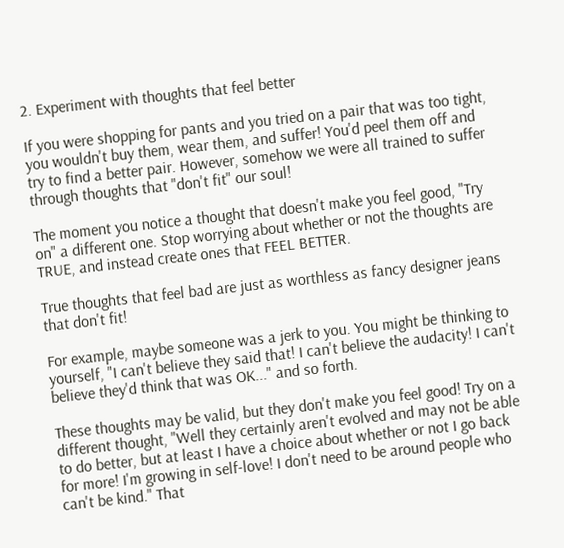2. Experiment with thoughts that feel better

If you were shopping for pants and you tried on a pair that was too tight, you wouldn't buy them, wear them, and suffer! You'd peel them off and try to find a better pair. However, somehow we were all trained to suffer through thoughts that "don't fit" our soul!

The moment you notice a thought that doesn't make you feel good, "Try on" a different one. Stop worrying about whether or not the thoughts are TRUE, and instead create ones that FEEL BETTER.

True thoughts that feel bad are just as worthless as fancy designer jeans that don't fit!

For example, maybe someone was a jerk to you. You might be thinking to yourself, "I can't believe they said that! I can't believe the audacity! I can't believe they'd think that was OK..." and so forth.

These thoughts may be valid, but they don't make you feel good! Try on a different thought, "Well they certainly aren't evolved and may not be able to do better, but at least I have a choice about whether or not I go back for more! I'm growing in self-love! I don't need to be around people who can't be kind." That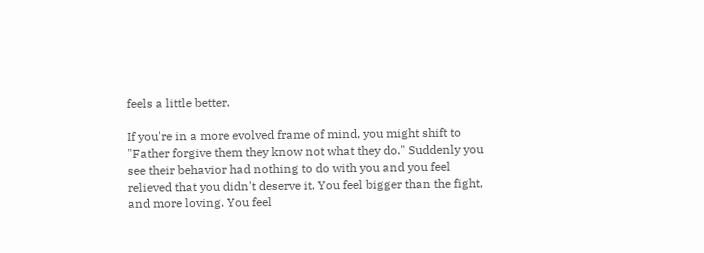feels a little better.

If you're in a more evolved frame of mind, you might shift to "Father forgive them they know not what they do." Suddenly you see their behavior had nothing to do with you and you feel relieved that you didn't deserve it. You feel bigger than the fight, and more loving. You feel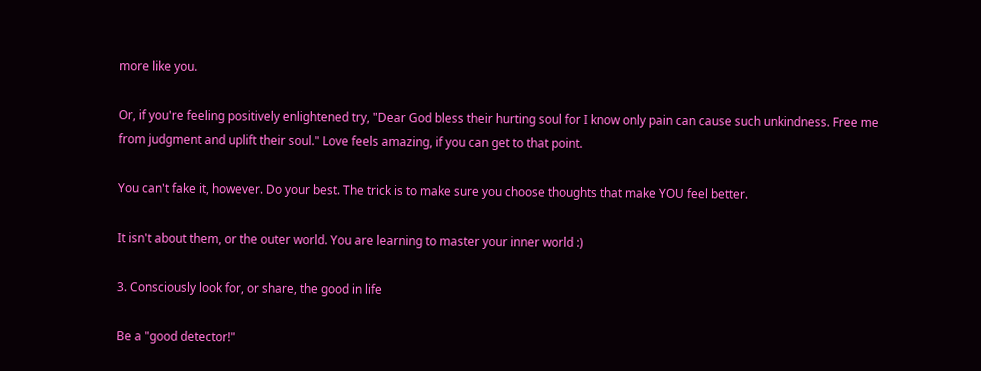more like you.

Or, if you're feeling positively enlightened try, "Dear God bless their hurting soul for I know only pain can cause such unkindness. Free me from judgment and uplift their soul." Love feels amazing, if you can get to that point.

You can't fake it, however. Do your best. The trick is to make sure you choose thoughts that make YOU feel better.

It isn't about them, or the outer world. You are learning to master your inner world :)

3. Consciously look for, or share, the good in life

Be a "good detector!"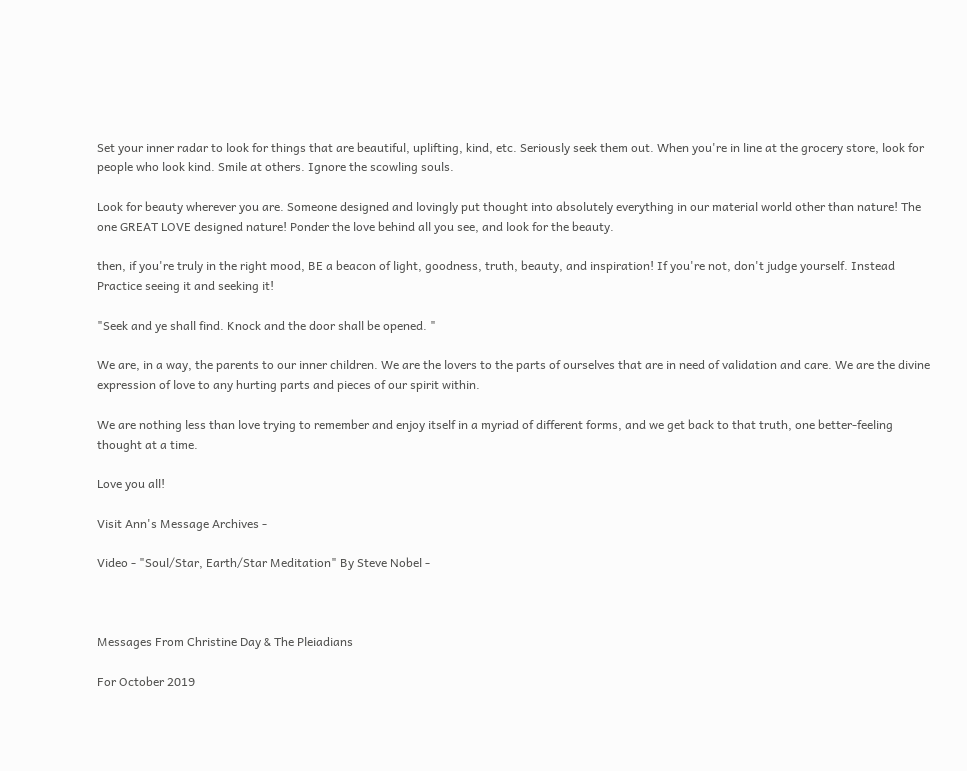Set your inner radar to look for things that are beautiful, uplifting, kind, etc. Seriously seek them out. When you're in line at the grocery store, look for people who look kind. Smile at others. Ignore the scowling souls.

Look for beauty wherever you are. Someone designed and lovingly put thought into absolutely everything in our material world other than nature! The one GREAT LOVE designed nature! Ponder the love behind all you see, and look for the beauty.

then, if you're truly in the right mood, BE a beacon of light, goodness, truth, beauty, and inspiration! If you're not, don't judge yourself. Instead Practice seeing it and seeking it!

"Seek and ye shall find. Knock and the door shall be opened. "

We are, in a way, the parents to our inner children. We are the lovers to the parts of ourselves that are in need of validation and care. We are the divine expression of love to any hurting parts and pieces of our spirit within.

We are nothing less than love trying to remember and enjoy itself in a myriad of different forms, and we get back to that truth, one better-feeling thought at a time.

Love you all!

Visit Ann's Message Archives -

Video - "Soul/Star, Earth/Star Meditation" By Steve Nobel -



Messages From Christine Day & The Pleiadians

For October 2019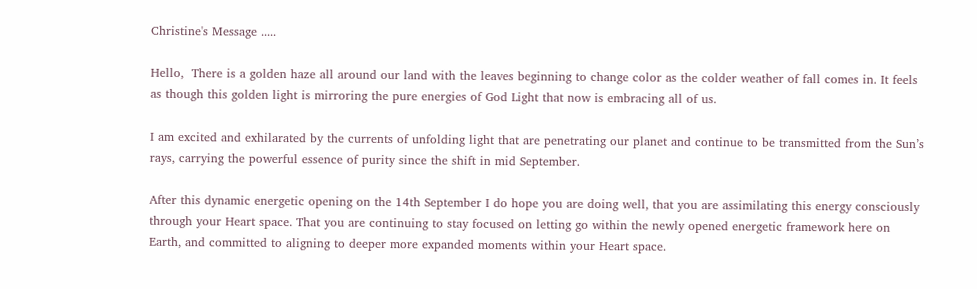Christine's Message .....

Hello,  There is a golden haze all around our land with the leaves beginning to change color as the colder weather of fall comes in. It feels as though this golden light is mirroring the pure energies of God Light that now is embracing all of us.

I am excited and exhilarated by the currents of unfolding light that are penetrating our planet and continue to be transmitted from the Sun’s rays, carrying the powerful essence of purity since the shift in mid September.

After this dynamic energetic opening on the 14th September I do hope you are doing well, that you are assimilating this energy consciously through your Heart space. That you are continuing to stay focused on letting go within the newly opened energetic framework here on Earth, and committed to aligning to deeper more expanded moments within your Heart space.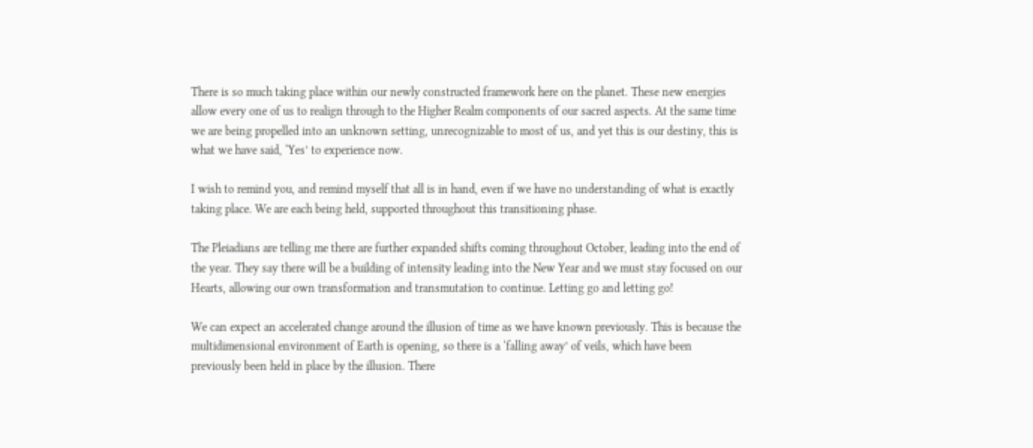There is so much taking place within our newly constructed framework here on the planet. These new energies allow every one of us to realign through to the Higher Realm components of our sacred aspects. At the same time we are being propelled into an unknown setting, unrecognizable to most of us, and yet this is our destiny, this is what we have said, ‘Yes’ to experience now.

I wish to remind you, and remind myself that all is in hand, even if we have no understanding of what is exactly taking place. We are each being held, supported throughout this transitioning phase.

The Pleiadians are telling me there are further expanded shifts coming throughout October, leading into the end of the year. They say there will be a building of intensity leading into the New Year and we must stay focused on our Hearts, allowing our own transformation and transmutation to continue. Letting go and letting go!

We can expect an accelerated change around the illusion of time as we have known previously. This is because the multidimensional environment of Earth is opening, so there is a ‘falling away’ of veils, which have been previously been held in place by the illusion. There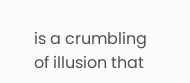is a crumbling of illusion that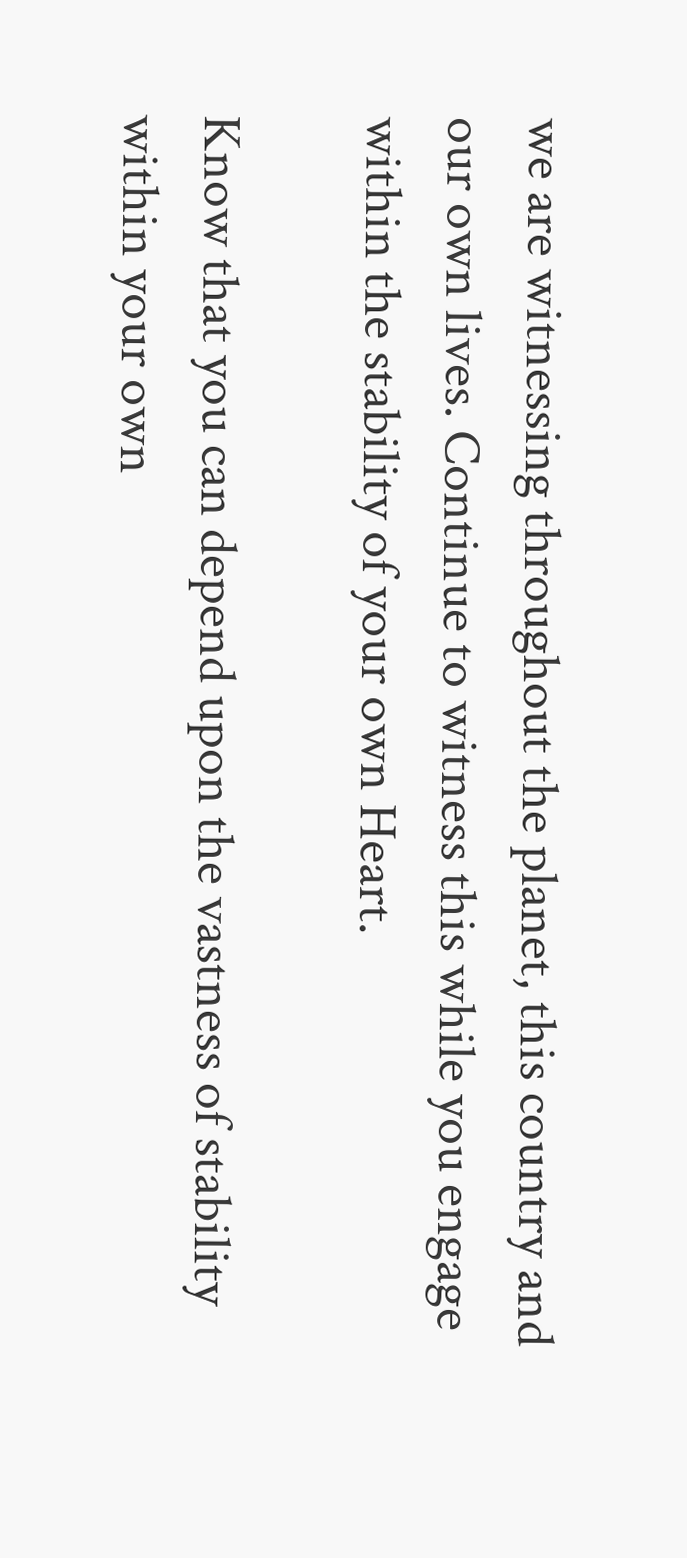we are witnessing throughout the planet, this country and our own lives. Continue to witness this while you engage within the stability of your own Heart.

Know that you can depend upon the vastness of stability within your own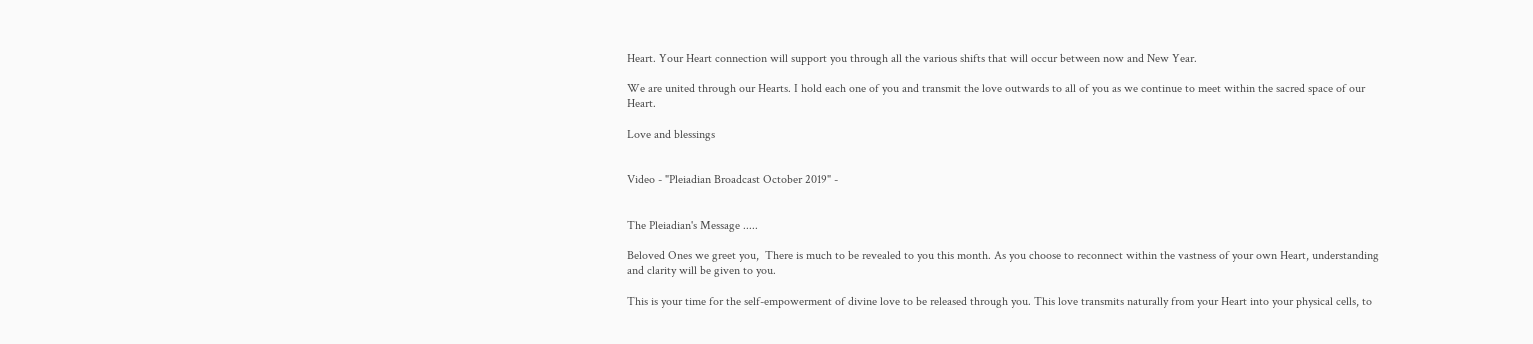Heart. Your Heart connection will support you through all the various shifts that will occur between now and New Year.

We are united through our Hearts. I hold each one of you and transmit the love outwards to all of you as we continue to meet within the sacred space of our Heart.

Love and blessings


Video - "Pleiadian Broadcast October 2019" -


The Pleiadian's Message .....

Beloved Ones we greet you,  There is much to be revealed to you this month. As you choose to reconnect within the vastness of your own Heart, understanding and clarity will be given to you.

This is your time for the self-empowerment of divine love to be released through you. This love transmits naturally from your Heart into your physical cells, to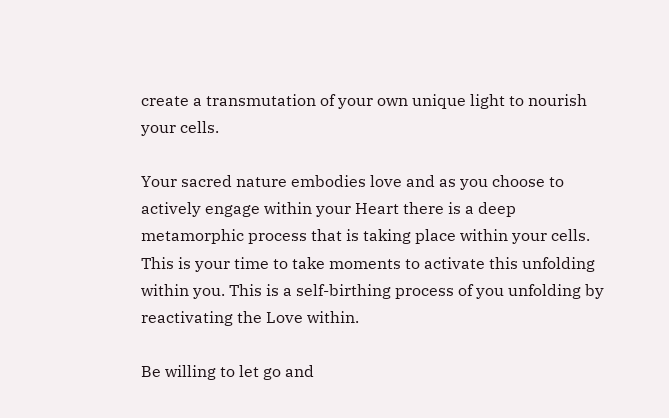create a transmutation of your own unique light to nourish your cells.

Your sacred nature embodies love and as you choose to actively engage within your Heart there is a deep metamorphic process that is taking place within your cells. This is your time to take moments to activate this unfolding within you. This is a self-birthing process of you unfolding by reactivating the Love within.

Be willing to let go and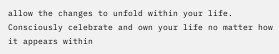allow the changes to unfold within your life. Consciously celebrate and own your life no matter how it appears within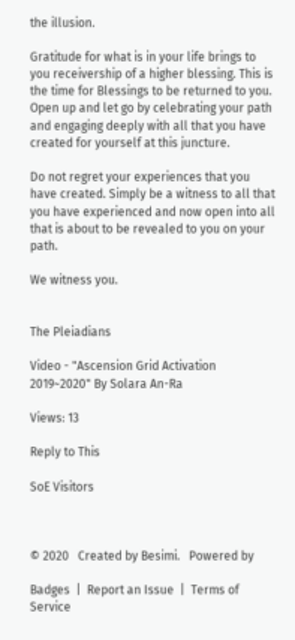the illusion.

Gratitude for what is in your life brings to you receivership of a higher blessing. This is the time for Blessings to be returned to you. Open up and let go by celebrating your path and engaging deeply with all that you have created for yourself at this juncture.

Do not regret your experiences that you have created. Simply be a witness to all that you have experienced and now open into all that is about to be revealed to you on your path.

We witness you.


The Pleiadians

Video - "Ascension Grid Activation 2019~2020" By Solara An-Ra

Views: 13

Reply to This

SoE Visitors



© 2020   Created by Besimi.   Powered by

Badges  |  Report an Issue  |  Terms of Service